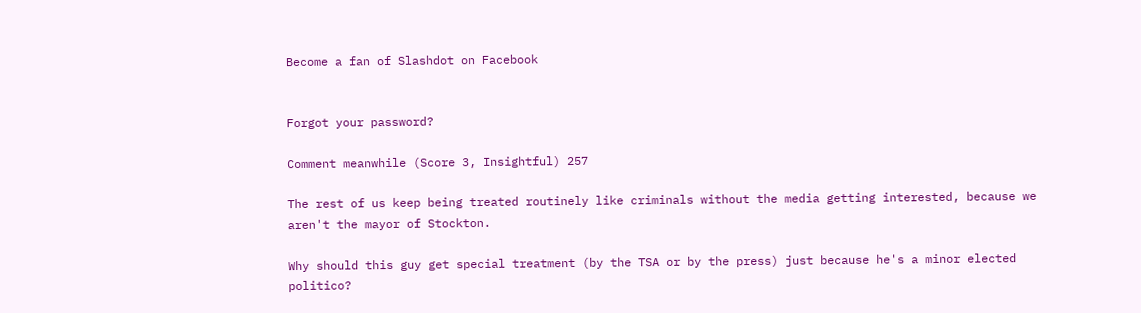Become a fan of Slashdot on Facebook


Forgot your password?

Comment meanwhile (Score 3, Insightful) 257

The rest of us keep being treated routinely like criminals without the media getting interested, because we aren't the mayor of Stockton.

Why should this guy get special treatment (by the TSA or by the press) just because he's a minor elected politico?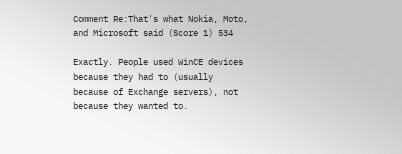Comment Re:That's what Nokia, Moto, and Microsoft said (Score 1) 534

Exactly. People used WinCE devices because they had to (usually because of Exchange servers), not because they wanted to.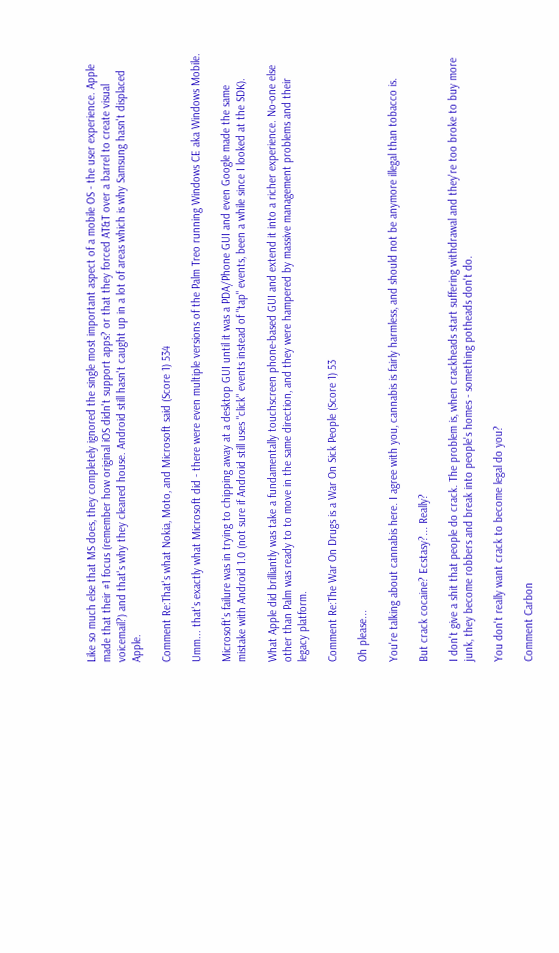Like so much else that MS does, they completely ignored the single most important aspect of a mobile OS - the user experience. Apple made that their #1 focus (remember how original iOS didn't support apps? or that they forced AT&T over a barrel to create visual voicemail?) and that's why they cleaned house. Android still hasn't caught up in a lot of areas which is why Samsung hasn't displaced Apple.

Comment Re:That's what Nokia, Moto, and Microsoft said (Score 1) 534

Umm... that's exactly what Microsoft did - there were even multiple versions of the Palm Treo running Windows CE aka Windows Mobile.

Microsoft's failure was in trying to chipping away at a desktop GUI until it was a PDA/Phone GUI and even Google made the same mistake with Android 1.0 (not sure if Android still uses "click" events instead of "tap" events, been a while since I looked at the SDK).

What Apple did brilliantly was take a fundamentally touchscreen phone-based GUI and extend it into a richer experience. No-one else other than Palm was ready to to move in the same direction, and they were hampered by massive management problems and their legacy platform.

Comment Re:The War On Drugs is a War On Sick People (Score 1) 53

Oh please...

You're talking about cannabis here. I agree with you, cannabis is fairly harmless, and should not be anymore illegal than tobacco is.

But crack cocaine? Ecstasy?... Really?

I don't give a shit that people do crack. The problem is, when crackheads start suffering withdrawal and they're too broke to buy more junk, they become robbers and break into people's homes - something potheads don't do.

You don't really want crack to become legal do you?

Comment Carbon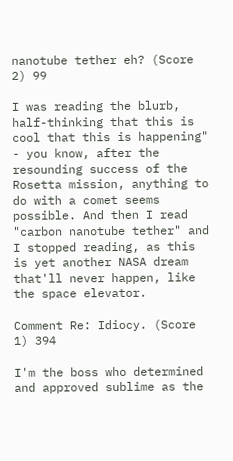nanotube tether eh? (Score 2) 99

I was reading the blurb, half-thinking that this is cool that this is happening" - you know, after the resounding success of the Rosetta mission, anything to do with a comet seems possible. And then I read "carbon nanotube tether" and I stopped reading, as this is yet another NASA dream that'll never happen, like the space elevator.

Comment Re: Idiocy. (Score 1) 394

I'm the boss who determined and approved sublime as the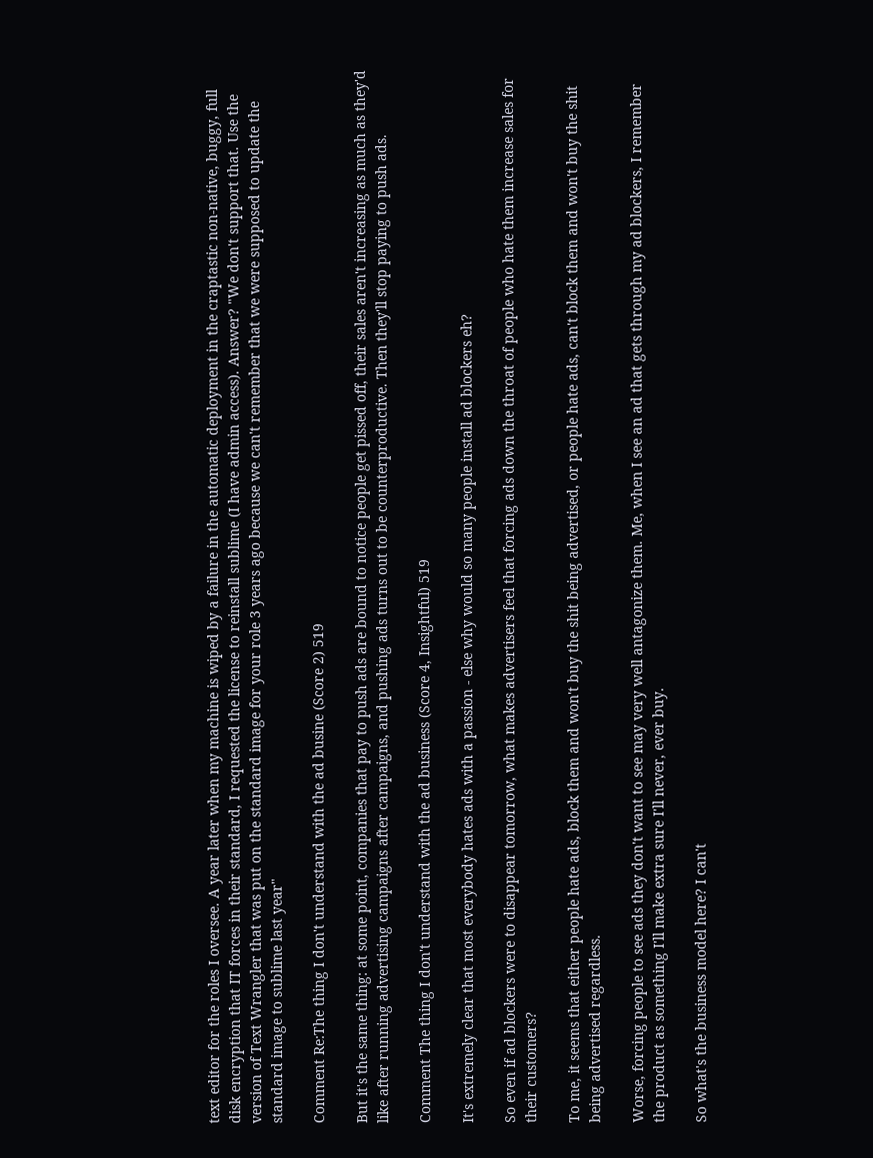text editor for the roles I oversee. A year later when my machine is wiped by a failure in the automatic deployment in the craptastic non-native, buggy, full disk encryption that IT forces in their standard, I requested the license to reinstall sublime (I have admin access). Answer? "We don't support that. Use the version of Text Wrangler that was put on the standard image for your role 3 years ago because we can't remember that we were supposed to update the standard image to sublime last year"

Comment Re:The thing I don't understand with the ad busine (Score 2) 519

But it's the same thing: at some point, companies that pay to push ads are bound to notice people get pissed off, their sales aren't increasing as much as they'd like after running advertising campaigns after campaigns, and pushing ads turns out to be counterproductive. Then they'll stop paying to push ads.

Comment The thing I don't understand with the ad business (Score 4, Insightful) 519

It's extremely clear that most everybody hates ads with a passion - else why would so many people install ad blockers eh?

So even if ad blockers were to disappear tomorrow, what makes advertisers feel that forcing ads down the throat of people who hate them increase sales for their customers?

To me, it seems that either people hate ads, block them and won't buy the shit being advertised, or people hate ads, can't block them and won't buy the shit being advertised regardless.

Worse, forcing people to see ads they don't want to see may very well antagonize them. Me, when I see an ad that gets through my ad blockers, I remember the product as something I'll make extra sure I'll never, ever buy.

So what's the business model here? I can't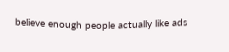believe enough people actually like ads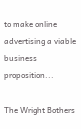to make online advertising a viable business proposition...

The Wright Bothers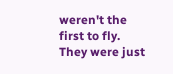weren't the first to fly. They were just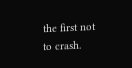the first not to crash.